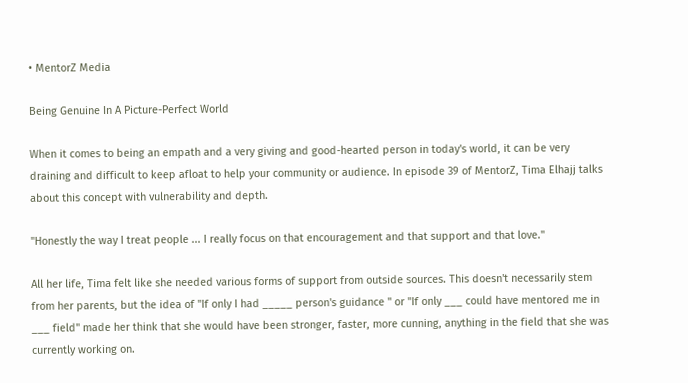• MentorZ Media

Being Genuine In A Picture-Perfect World

When it comes to being an empath and a very giving and good-hearted person in today's world, it can be very draining and difficult to keep afloat to help your community or audience. In episode 39 of MentorZ, Tima Elhajj talks about this concept with vulnerability and depth.

"Honestly the way I treat people ... I really focus on that encouragement and that support and that love."

All her life, Tima felt like she needed various forms of support from outside sources. This doesn't necessarily stem from her parents, but the idea of "If only I had _____ person's guidance " or "If only ___ could have mentored me in ___ field" made her think that she would have been stronger, faster, more cunning, anything in the field that she was currently working on.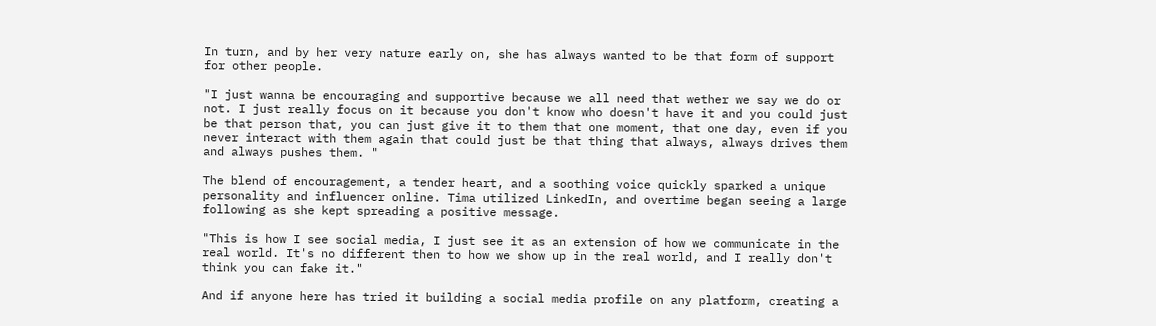In turn, and by her very nature early on, she has always wanted to be that form of support for other people.

"I just wanna be encouraging and supportive because we all need that wether we say we do or not. I just really focus on it because you don't know who doesn't have it and you could just be that person that, you can just give it to them that one moment, that one day, even if you never interact with them again that could just be that thing that always, always drives them and always pushes them. "

The blend of encouragement, a tender heart, and a soothing voice quickly sparked a unique personality and influencer online. Tima utilized LinkedIn, and overtime began seeing a large following as she kept spreading a positive message.

"This is how I see social media, I just see it as an extension of how we communicate in the real world. It's no different then to how we show up in the real world, and I really don't think you can fake it."

And if anyone here has tried it building a social media profile on any platform, creating a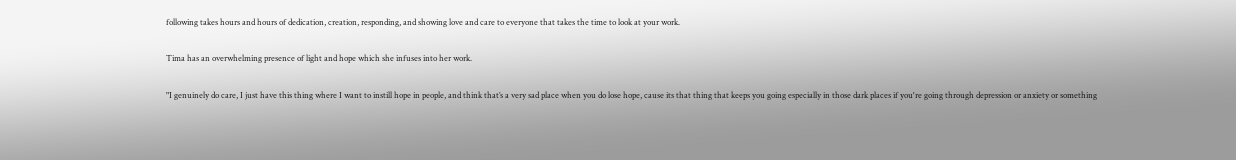following takes hours and hours of dedication, creation, responding, and showing love and care to everyone that takes the time to look at your work.

Tima has an overwhelming presence of light and hope which she infuses into her work.

"I genuinely do care, I just have this thing where I want to instill hope in people, and think that’s a very sad place when you do lose hope, cause its that thing that keeps you going especially in those dark places if you're going through depression or anxiety or something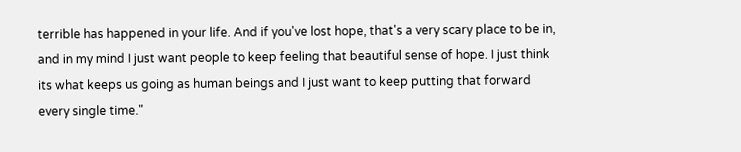terrible has happened in your life. And if you've lost hope, that's a very scary place to be in, and in my mind I just want people to keep feeling that beautiful sense of hope. I just think its what keeps us going as human beings and I just want to keep putting that forward every single time."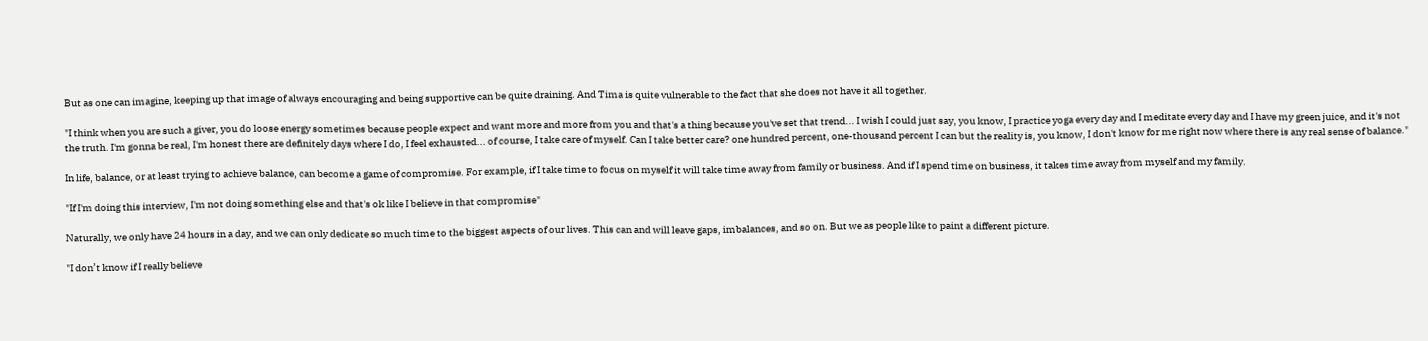But as one can imagine, keeping up that image of always encouraging and being supportive can be quite draining. And Tima is quite vulnerable to the fact that she does not have it all together.

"I think when you are such a giver, you do loose energy sometimes because people expect and want more and more from you and that's a thing because you've set that trend... I wish I could just say, you know, I practice yoga every day and I meditate every day and I have my green juice, and it's not the truth. I'm gonna be real, I'm honest there are definitely days where I do, I feel exhausted... of course, I take care of myself. Can I take better care? one hundred percent, one-thousand percent I can but the reality is, you know, I don't know for me right now where there is any real sense of balance."

In life, balance, or at least trying to achieve balance, can become a game of compromise. For example, if I take time to focus on myself it will take time away from family or business. And if I spend time on business, it takes time away from myself and my family.

"If I'm doing this interview, I'm not doing something else and that's ok like I believe in that compromise"

Naturally, we only have 24 hours in a day, and we can only dedicate so much time to the biggest aspects of our lives. This can and will leave gaps, imbalances, and so on. But we as people like to paint a different picture.

"I don’t know if I really believe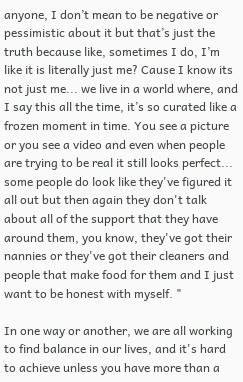anyone, I don’t mean to be negative or pessimistic about it but that’s just the truth because like, sometimes I do, I’m like it is literally just me? Cause I know its not just me... we live in a world where, and I say this all the time, it’s so curated like a frozen moment in time. You see a picture or you see a video and even when people are trying to be real it still looks perfect... some people do look like they've figured it all out but then again they don't talk about all of the support that they have around them, you know, they've got their nannies or they've got their cleaners and people that make food for them and I just want to be honest with myself. "

In one way or another, we are all working to find balance in our lives, and it's hard to achieve unless you have more than a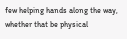few helping hands along the way, whether that be physical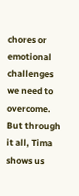chores or emotional challenges we need to overcome. But through it all, Tima shows us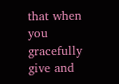that when you gracefully give and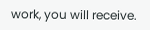work, you will receive.